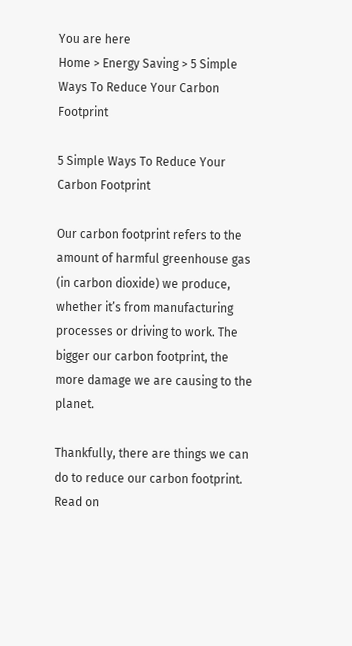You are here
Home > Energy Saving > 5 Simple Ways To Reduce Your Carbon Footprint

5 Simple Ways To Reduce Your Carbon Footprint

Our carbon footprint refers to the amount of harmful greenhouse gas (in carbon dioxide) we produce, whether it’s from manufacturing processes or driving to work. The bigger our carbon footprint, the more damage we are causing to the planet.

Thankfully, there are things we can do to reduce our carbon footprint. Read on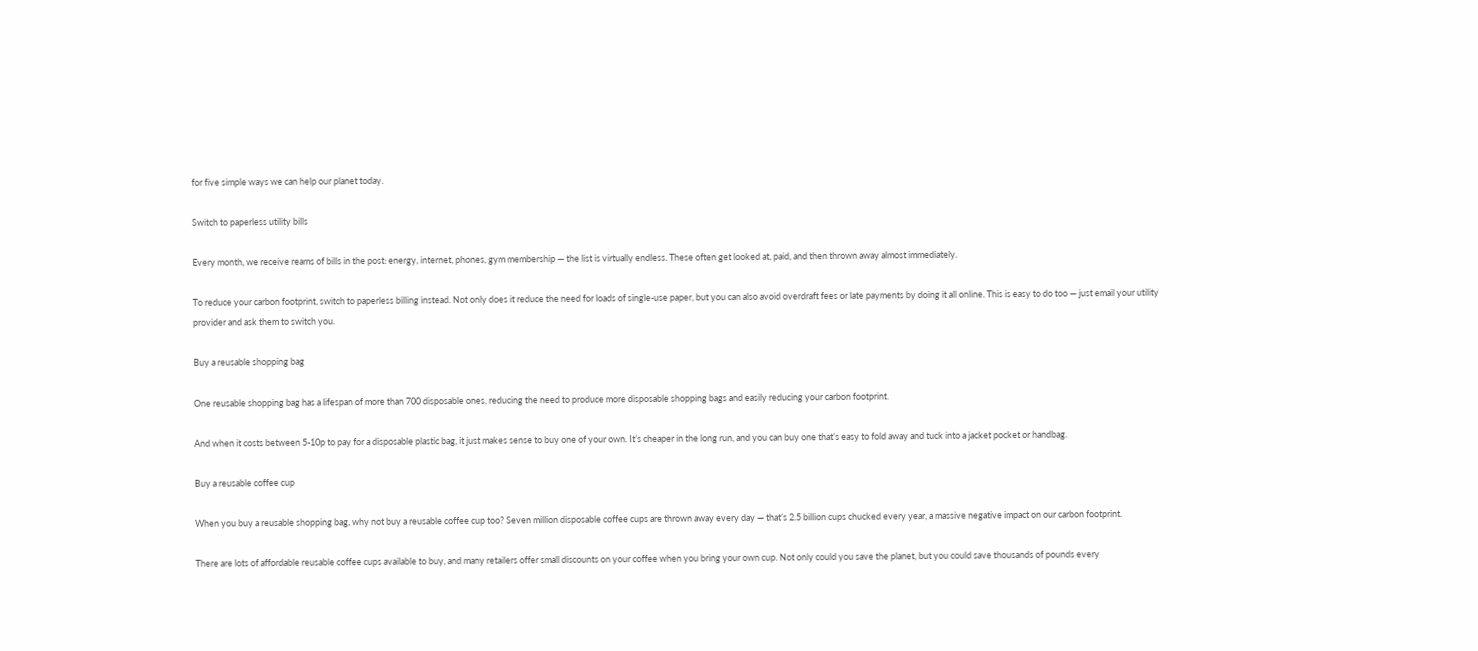for five simple ways we can help our planet today.

Switch to paperless utility bills

Every month, we receive reams of bills in the post: energy, internet, phones, gym membership — the list is virtually endless. These often get looked at, paid, and then thrown away almost immediately.

To reduce your carbon footprint, switch to paperless billing instead. Not only does it reduce the need for loads of single-use paper, but you can also avoid overdraft fees or late payments by doing it all online. This is easy to do too — just email your utility provider and ask them to switch you.

Buy a reusable shopping bag

One reusable shopping bag has a lifespan of more than 700 disposable ones, reducing the need to produce more disposable shopping bags and easily reducing your carbon footprint.

And when it costs between 5-10p to pay for a disposable plastic bag, it just makes sense to buy one of your own. It’s cheaper in the long run, and you can buy one that’s easy to fold away and tuck into a jacket pocket or handbag.

Buy a reusable coffee cup

When you buy a reusable shopping bag, why not buy a reusable coffee cup too? Seven million disposable coffee cups are thrown away every day — that’s 2.5 billion cups chucked every year, a massive negative impact on our carbon footprint.

There are lots of affordable reusable coffee cups available to buy, and many retailers offer small discounts on your coffee when you bring your own cup. Not only could you save the planet, but you could save thousands of pounds every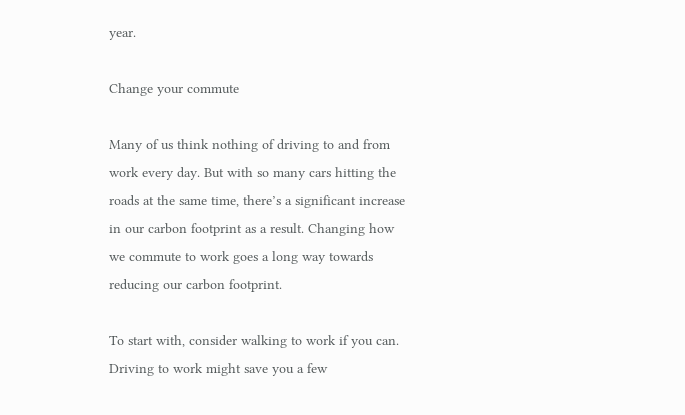year.

Change your commute

Many of us think nothing of driving to and from work every day. But with so many cars hitting the roads at the same time, there’s a significant increase in our carbon footprint as a result. Changing how we commute to work goes a long way towards reducing our carbon footprint.

To start with, consider walking to work if you can. Driving to work might save you a few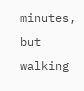minutes, but walking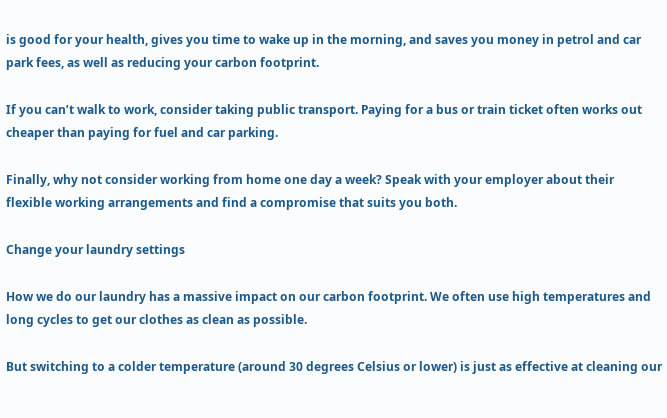is good for your health, gives you time to wake up in the morning, and saves you money in petrol and car park fees, as well as reducing your carbon footprint.

If you can’t walk to work, consider taking public transport. Paying for a bus or train ticket often works out cheaper than paying for fuel and car parking.

Finally, why not consider working from home one day a week? Speak with your employer about their flexible working arrangements and find a compromise that suits you both.

Change your laundry settings

How we do our laundry has a massive impact on our carbon footprint. We often use high temperatures and long cycles to get our clothes as clean as possible.

But switching to a colder temperature (around 30 degrees Celsius or lower) is just as effective at cleaning our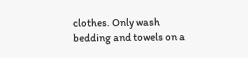clothes. Only wash bedding and towels on a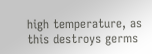high temperature, as this destroys germs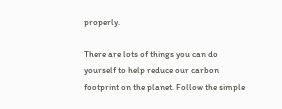properly.

There are lots of things you can do yourself to help reduce our carbon footprint on the planet. Follow the simple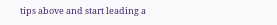tips above and start leading a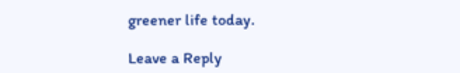greener life today.

Leave a Reply